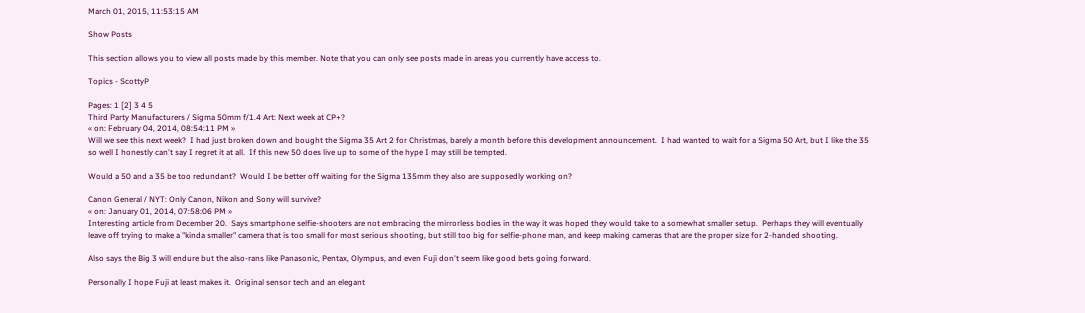March 01, 2015, 11:53:15 AM

Show Posts

This section allows you to view all posts made by this member. Note that you can only see posts made in areas you currently have access to.

Topics - ScottyP

Pages: 1 [2] 3 4 5
Third Party Manufacturers / Sigma 50mm f/1.4 Art: Next week at CP+?
« on: February 04, 2014, 08:54:11 PM »
Will we see this next week?  I had just broken down and bought the Sigma 35 Art 2 for Christmas, barely a month before this development announcement.  I had wanted to wait for a Sigma 50 Art, but I like the 35 so well I honestly can't say I regret it at all.  If this new 50 does live up to some of the hype I may still be tempted.

Would a 50 and a 35 be too redundant?  Would I be better off waiting for the Sigma 135mm they also are supposedly working on?

Canon General / NYT: Only Canon, Nikon and Sony will survive?
« on: January 01, 2014, 07:58:06 PM »
Interesting article from December 20.  Says smartphone selfie-shooters are not embracing the mirrorless bodies in the way it was hoped they would take to a somewhat smaller setup.  Perhaps they will eventually leave off trying to make a "kinda smaller" camera that is too small for most serious shooting, but still too big for selfie-phone man, and keep making cameras that are the proper size for 2-handed shooting.

Also says the Big 3 will endure but the also-rans like Panasonic, Pentax, Olympus, and even Fuji don't seem like good bets going forward.

Personally I hope Fuji at least makes it.  Original sensor tech and an elegant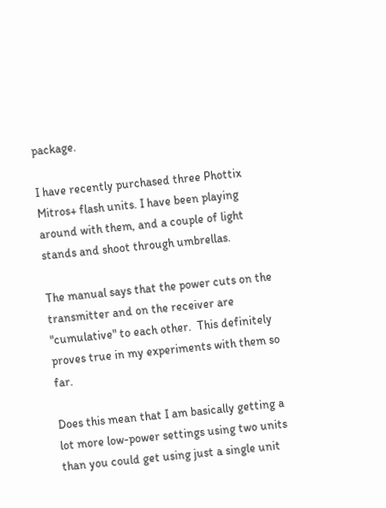package.

I have recently purchased three Phottix Mitros+ flash units. I have been playing around with them, and a couple of light stands and shoot through umbrellas.

The manual says that the power cuts on the transmitter and on the receiver are "cumulative" to each other.  This definitely proves true in my experiments with them so far.

Does this mean that I am basically getting a lot more low-power settings using two units than you could get using just a single unit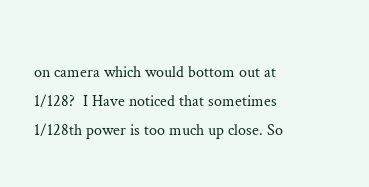on camera which would bottom out at 1/128?  I Have noticed that sometimes 1/128th power is too much up close. So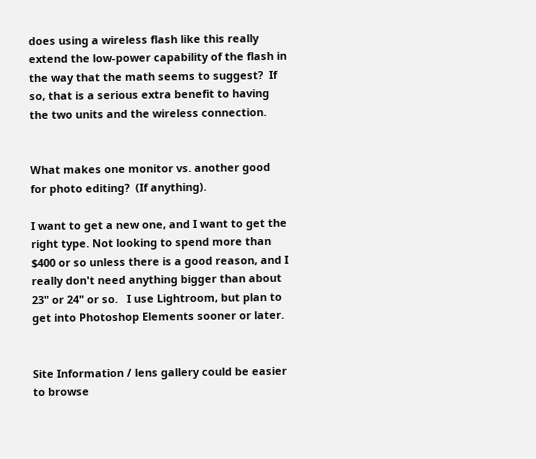does using a wireless flash like this really extend the low-power capability of the flash in the way that the math seems to suggest?  If so, that is a serious extra benefit to having the two units and the wireless connection.


What makes one monitor vs. another good for photo editing?  (If anything).

I want to get a new one, and I want to get the right type. Not looking to spend more than $400 or so unless there is a good reason, and I really don't need anything bigger than about 23" or 24" or so.   I use Lightroom, but plan to get into Photoshop Elements sooner or later.


Site Information / lens gallery could be easier to browse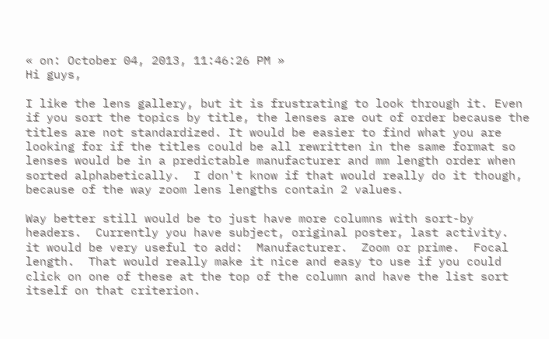« on: October 04, 2013, 11:46:26 PM »
Hi guys,

I like the lens gallery, but it is frustrating to look through it. Even if you sort the topics by title, the lenses are out of order because the titles are not standardized. It would be easier to find what you are looking for if the titles could be all rewritten in the same format so lenses would be in a predictable manufacturer and mm length order when sorted alphabetically.  I don't know if that would really do it though, because of the way zoom lens lengths contain 2 values.

Way better still would be to just have more columns with sort-by headers.  Currently you have subject, original poster, last activity.  it would be very useful to add:  Manufacturer.  Zoom or prime.  Focal length.  That would really make it nice and easy to use if you could click on one of these at the top of the column and have the list sort itself on that criterion.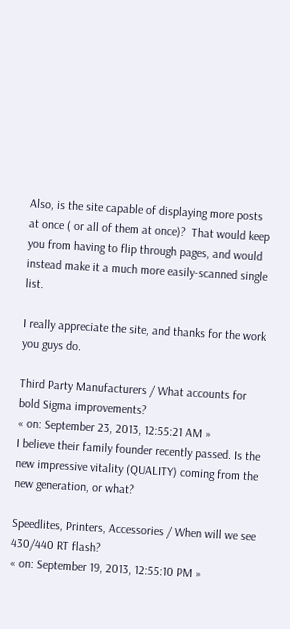Also, is the site capable of displaying more posts at once ( or all of them at once)?  That would keep you from having to flip through pages, and would instead make it a much more easily-scanned single list.

I really appreciate the site, and thanks for the work you guys do.

Third Party Manufacturers / What accounts for bold Sigma improvements?
« on: September 23, 2013, 12:55:21 AM »
I believe their family founder recently passed. Is the new impressive vitality (QUALITY) coming from the new generation, or what?

Speedlites, Printers, Accessories / When will we see 430/440 RT flash?
« on: September 19, 2013, 12:55:10 PM »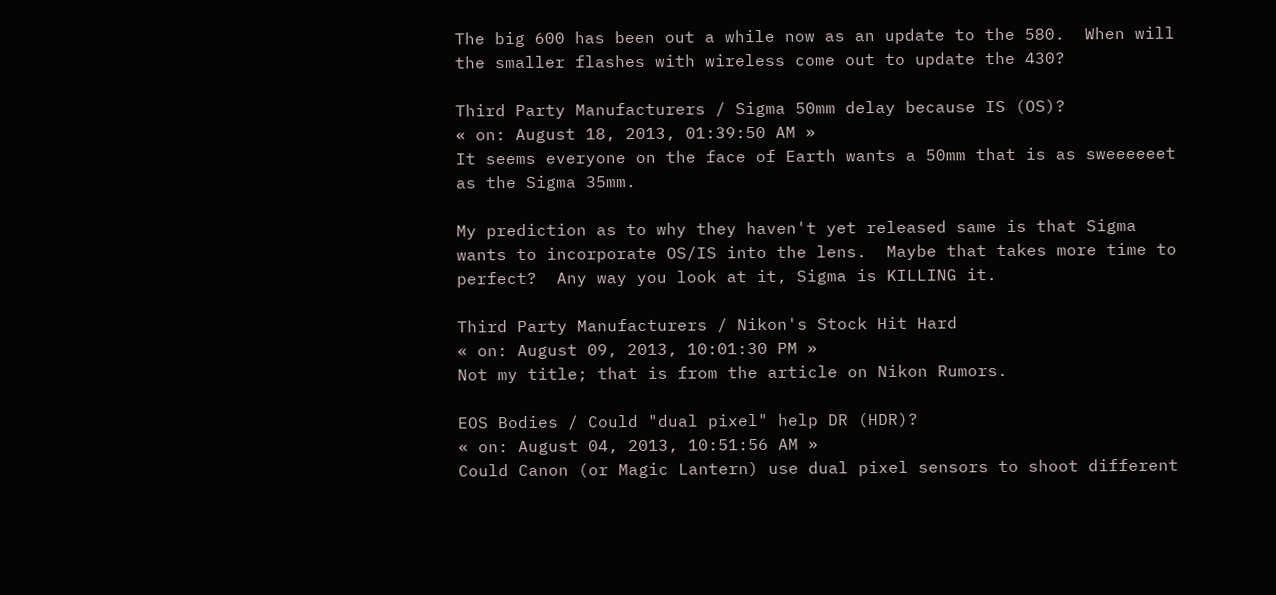The big 600 has been out a while now as an update to the 580.  When will the smaller flashes with wireless come out to update the 430?

Third Party Manufacturers / Sigma 50mm delay because IS (OS)?
« on: August 18, 2013, 01:39:50 AM »
It seems everyone on the face of Earth wants a 50mm that is as sweeeeeet as the Sigma 35mm.

My prediction as to why they haven't yet released same is that Sigma wants to incorporate OS/IS into the lens.  Maybe that takes more time to perfect?  Any way you look at it, Sigma is KILLING it.

Third Party Manufacturers / Nikon's Stock Hit Hard
« on: August 09, 2013, 10:01:30 PM »
Not my title; that is from the article on Nikon Rumors.

EOS Bodies / Could "dual pixel" help DR (HDR)?
« on: August 04, 2013, 10:51:56 AM »
Could Canon (or Magic Lantern) use dual pixel sensors to shoot different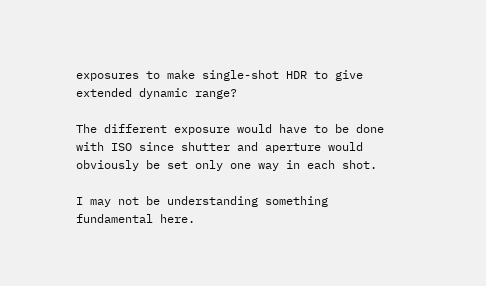exposures to make single-shot HDR to give extended dynamic range?

The different exposure would have to be done with ISO since shutter and aperture would obviously be set only one way in each shot.

I may not be understanding something fundamental here.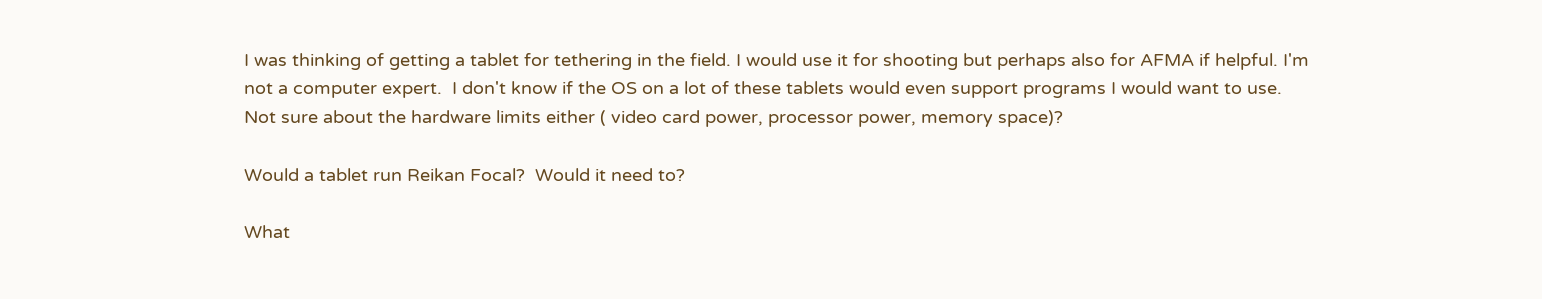I was thinking of getting a tablet for tethering in the field. I would use it for shooting but perhaps also for AFMA if helpful. I'm not a computer expert.  I don't know if the OS on a lot of these tablets would even support programs I would want to use. Not sure about the hardware limits either ( video card power, processor power, memory space)?

Would a tablet run Reikan Focal?  Would it need to?

What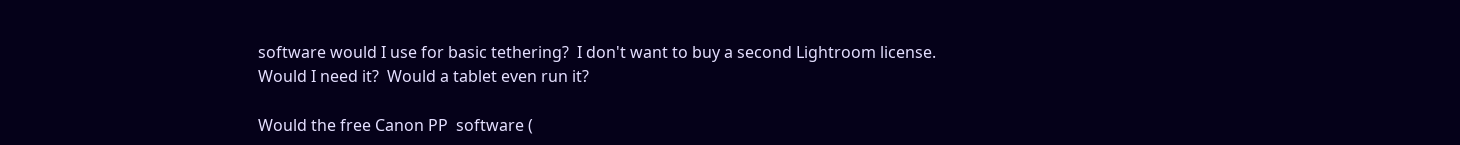software would I use for basic tethering?  I don't want to buy a second Lightroom license. Would I need it?  Would a tablet even run it?

Would the free Canon PP  software (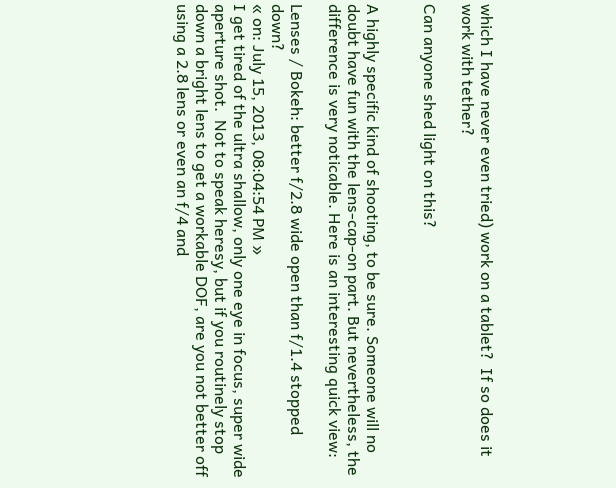which I have never even tried) work on a tablet?  If so does it work with tether?

Can anyone shed light on this?


A highly specific kind of shooting, to be sure. Someone will no doubt have fun with the lens-cap-on part. But nevertheless, the difference is very noticable. Here is an interesting quick view:

Lenses / Bokeh: better f/2.8 wide open than f/1.4 stopped down?
« on: July 15, 2013, 08:04:54 PM »
I get tired of the ultra shallow, only one eye in focus, super wide aperture shot.  Not to speak heresy, but if you routinely stop down a bright lens to get a workable DOF, are you not better off using a 2.8 lens or even an f/4 and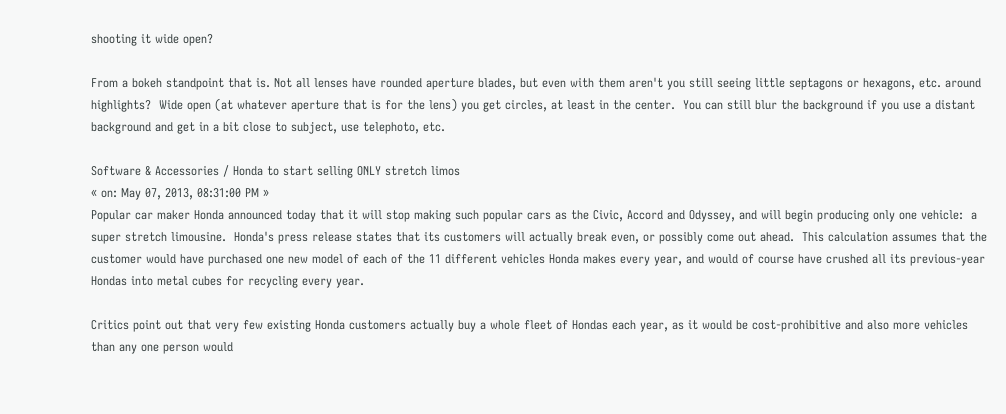shooting it wide open?

From a bokeh standpoint that is. Not all lenses have rounded aperture blades, but even with them aren't you still seeing little septagons or hexagons, etc. around highlights?  Wide open (at whatever aperture that is for the lens) you get circles, at least in the center.  You can still blur the background if you use a distant background and get in a bit close to subject, use telephoto, etc.

Software & Accessories / Honda to start selling ONLY stretch limos
« on: May 07, 2013, 08:31:00 PM »
Popular car maker Honda announced today that it will stop making such popular cars as the Civic, Accord and Odyssey, and will begin producing only one vehicle:  a super stretch limousine.  Honda's press release states that its customers will actually break even, or possibly come out ahead.  This calculation assumes that the customer would have purchased one new model of each of the 11 different vehicles Honda makes every year, and would of course have crushed all its previous-year Hondas into metal cubes for recycling every year.

Critics point out that very few existing Honda customers actually buy a whole fleet of Hondas each year, as it would be cost-prohibitive and also more vehicles than any one person would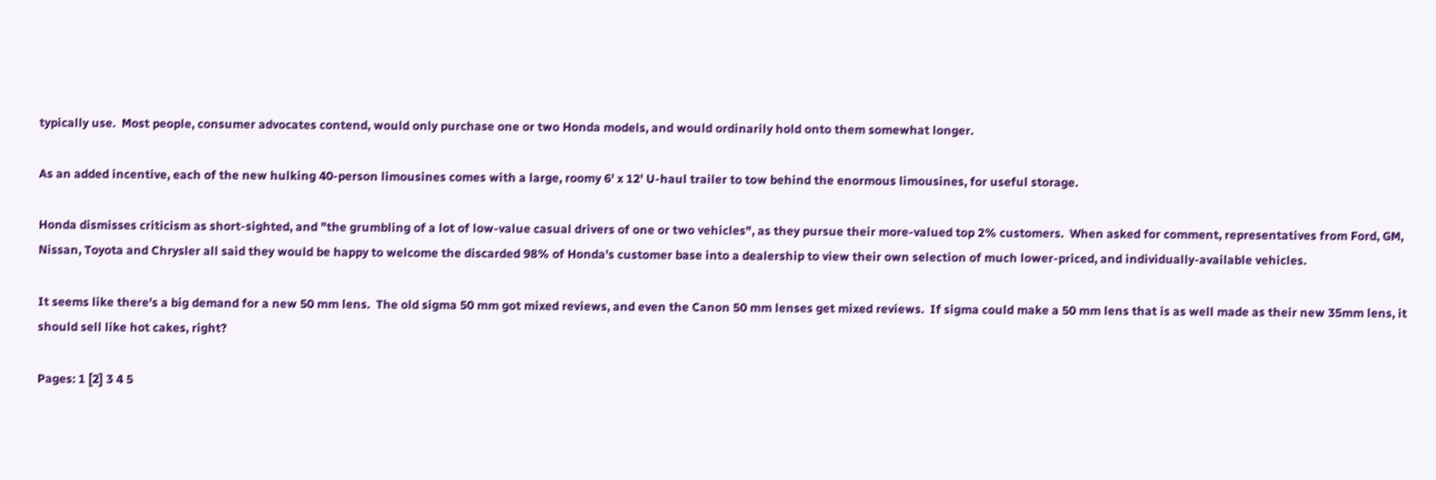typically use.  Most people, consumer advocates contend, would only purchase one or two Honda models, and would ordinarily hold onto them somewhat longer.

As an added incentive, each of the new hulking 40-person limousines comes with a large, roomy 6' x 12' U-haul trailer to tow behind the enormous limousines, for useful storage.

Honda dismisses criticism as short-sighted, and "the grumbling of a lot of low-value casual drivers of one or two vehicles", as they pursue their more-valued top 2% customers.  When asked for comment, representatives from Ford, GM, Nissan, Toyota and Chrysler all said they would be happy to welcome the discarded 98% of Honda's customer base into a dealership to view their own selection of much lower-priced, and individually-available vehicles.

It seems like there's a big demand for a new 50 mm lens.  The old sigma 50 mm got mixed reviews, and even the Canon 50 mm lenses get mixed reviews.  If sigma could make a 50 mm lens that is as well made as their new 35mm lens, it should sell like hot cakes, right?

Pages: 1 [2] 3 4 5